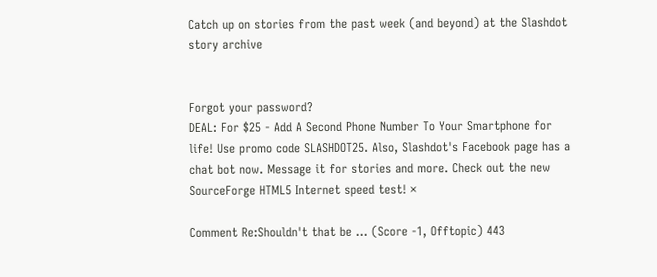Catch up on stories from the past week (and beyond) at the Slashdot story archive


Forgot your password?
DEAL: For $25 - Add A Second Phone Number To Your Smartphone for life! Use promo code SLASHDOT25. Also, Slashdot's Facebook page has a chat bot now. Message it for stories and more. Check out the new SourceForge HTML5 Internet speed test! ×

Comment Re:Shouldn't that be ... (Score -1, Offtopic) 443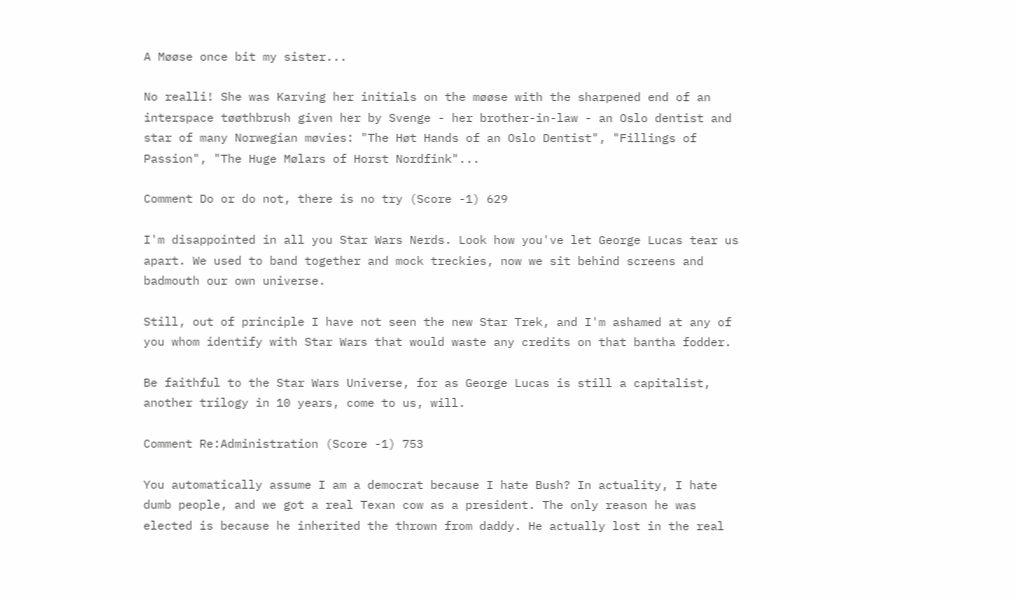A Møøse once bit my sister...

No realli! She was Karving her initials on the møøse with the sharpened end of an interspace tøøthbrush given her by Svenge - her brother-in-law - an Oslo dentist and star of many Norwegian møvies: "The Høt Hands of an Oslo Dentist", "Fillings of Passion", "The Huge Mølars of Horst Nordfink"...

Comment Do or do not, there is no try (Score -1) 629

I'm disappointed in all you Star Wars Nerds. Look how you've let George Lucas tear us apart. We used to band together and mock treckies, now we sit behind screens and badmouth our own universe.

Still, out of principle I have not seen the new Star Trek, and I'm ashamed at any of you whom identify with Star Wars that would waste any credits on that bantha fodder.

Be faithful to the Star Wars Universe, for as George Lucas is still a capitalist, another trilogy in 10 years, come to us, will.

Comment Re:Administration (Score -1) 753

You automatically assume I am a democrat because I hate Bush? In actuality, I hate dumb people, and we got a real Texan cow as a president. The only reason he was elected is because he inherited the thrown from daddy. He actually lost in the real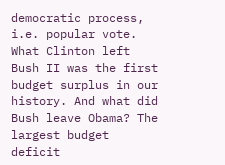democratic process, i.e. popular vote. What Clinton left Bush II was the first budget surplus in our history. And what did Bush leave Obama? The largest budget deficit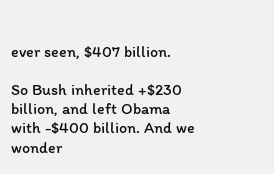ever seen, $407 billion.

So Bush inherited +$230 billion, and left Obama with -$400 billion. And we wonder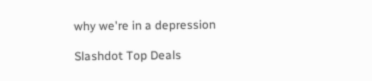why we're in a depression

Slashdot Top Deals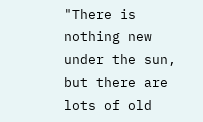"There is nothing new under the sun, but there are lots of old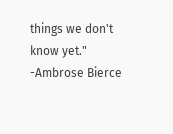things we don't know yet." -Ambrose Bierce